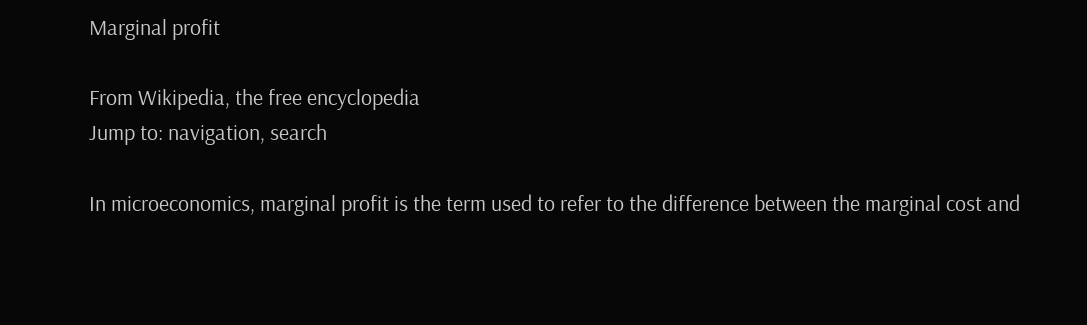Marginal profit

From Wikipedia, the free encyclopedia
Jump to: navigation, search

In microeconomics, marginal profit is the term used to refer to the difference between the marginal cost and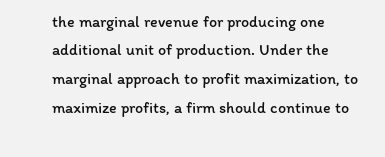the marginal revenue for producing one additional unit of production. Under the marginal approach to profit maximization, to maximize profits, a firm should continue to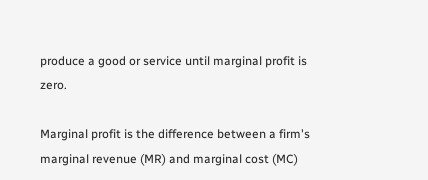produce a good or service until marginal profit is zero.

Marginal profit is the difference between a firm's marginal revenue (MR) and marginal cost (MC)